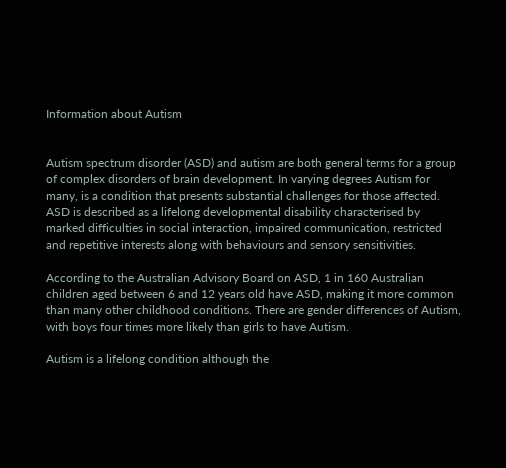Information about Autism


Autism spectrum disorder (ASD) and autism are both general terms for a group of complex disorders of brain development. In varying degrees Autism for many, is a condition that presents substantial challenges for those affected. ASD is described as a lifelong developmental disability characterised by marked difficulties in social interaction, impaired communication, restricted and repetitive interests along with behaviours and sensory sensitivities.

According to the Australian Advisory Board on ASD, 1 in 160 Australian children aged between 6 and 12 years old have ASD, making it more common than many other childhood conditions. There are gender differences of Autism, with boys four times more likely than girls to have Autism.

Autism is a lifelong condition although the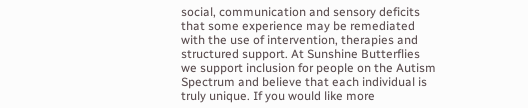social, communication and sensory deficits that some experience may be remediated with the use of intervention, therapies and structured support. At Sunshine Butterflies we support inclusion for people on the Autism Spectrum and believe that each individual is truly unique. If you would like more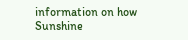information on how Sunshine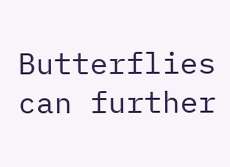Butterflies can further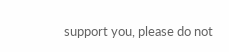support you, please do not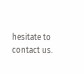hesitate to contact us.